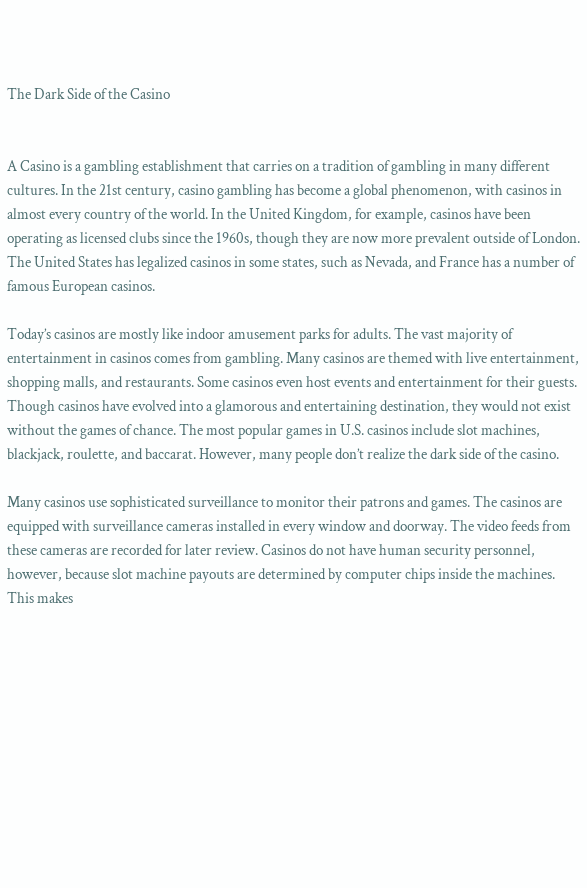The Dark Side of the Casino


A Casino is a gambling establishment that carries on a tradition of gambling in many different cultures. In the 21st century, casino gambling has become a global phenomenon, with casinos in almost every country of the world. In the United Kingdom, for example, casinos have been operating as licensed clubs since the 1960s, though they are now more prevalent outside of London. The United States has legalized casinos in some states, such as Nevada, and France has a number of famous European casinos.

Today’s casinos are mostly like indoor amusement parks for adults. The vast majority of entertainment in casinos comes from gambling. Many casinos are themed with live entertainment, shopping malls, and restaurants. Some casinos even host events and entertainment for their guests. Though casinos have evolved into a glamorous and entertaining destination, they would not exist without the games of chance. The most popular games in U.S. casinos include slot machines, blackjack, roulette, and baccarat. However, many people don’t realize the dark side of the casino.

Many casinos use sophisticated surveillance to monitor their patrons and games. The casinos are equipped with surveillance cameras installed in every window and doorway. The video feeds from these cameras are recorded for later review. Casinos do not have human security personnel, however, because slot machine payouts are determined by computer chips inside the machines. This makes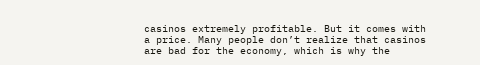casinos extremely profitable. But it comes with a price. Many people don’t realize that casinos are bad for the economy, which is why the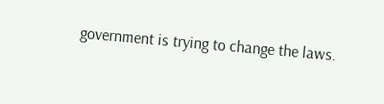government is trying to change the laws.